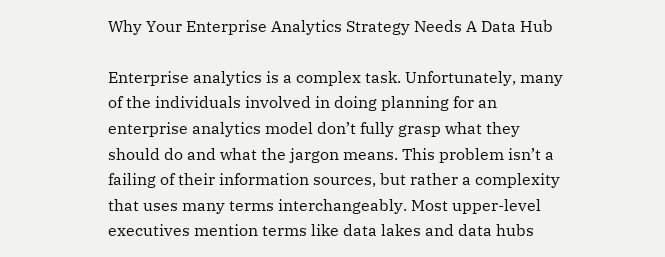Why Your Enterprise Analytics Strategy Needs A Data Hub

Enterprise analytics is a complex task. Unfortunately, many of the individuals involved in doing planning for an enterprise analytics model don’t fully grasp what they should do and what the jargon means. This problem isn’t a failing of their information sources, but rather a complexity that uses many terms interchangeably. Most upper-level executives mention terms like data lakes and data hubs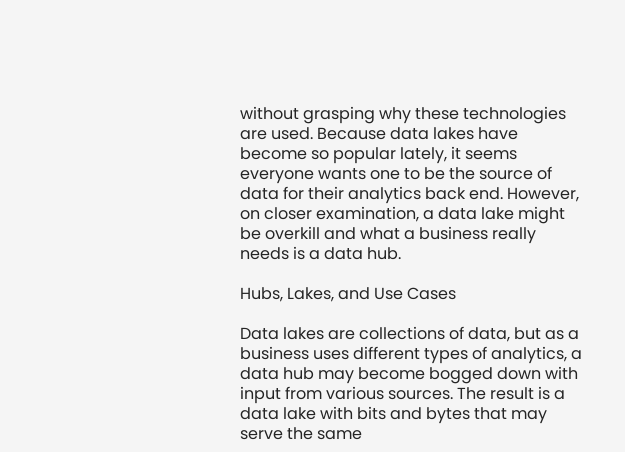without grasping why these technologies are used. Because data lakes have become so popular lately, it seems everyone wants one to be the source of data for their analytics back end. However, on closer examination, a data lake might be overkill and what a business really needs is a data hub.

Hubs, Lakes, and Use Cases

Data lakes are collections of data, but as a business uses different types of analytics, a data hub may become bogged down with input from various sources. The result is a data lake with bits and bytes that may serve the same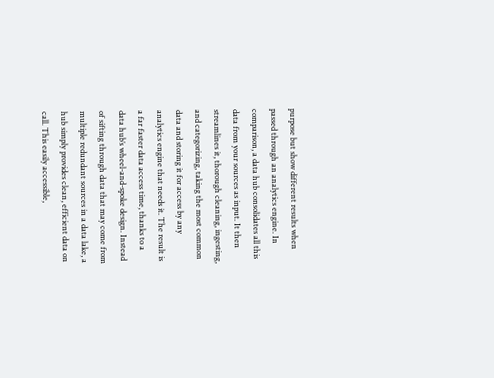purpose but show different results when passed through an analytics engine. In comparison, a data hub consolidates all this data from your sources as input. It then streamlines it, thorough cleaning, ingesting, and categorizing, taking the most common data and storing it for access by any analytics engine that needs it. The result is a far faster data access time, thanks to a data hub’s wheel-and-spoke design. Instead of sifting through data that may come from multiple redundant sources in a data lake, a hub simply provides clean, efficient data on call. This easily accessible,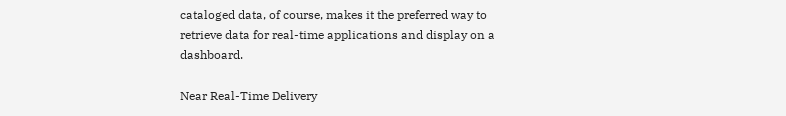cataloged data, of course, makes it the preferred way to retrieve data for real-time applications and display on a dashboard.

Near Real-Time Delivery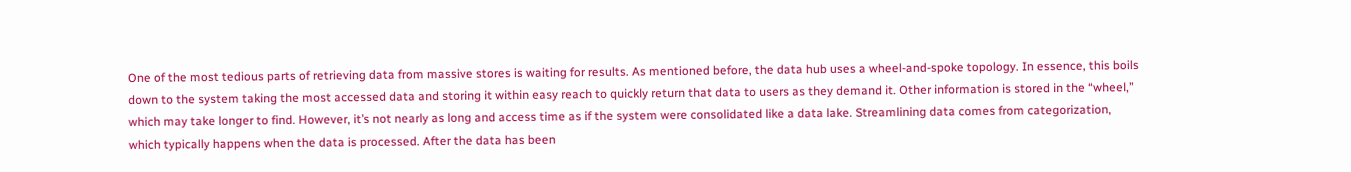One of the most tedious parts of retrieving data from massive stores is waiting for results. As mentioned before, the data hub uses a wheel-and-spoke topology. In essence, this boils down to the system taking the most accessed data and storing it within easy reach to quickly return that data to users as they demand it. Other information is stored in the “wheel,” which may take longer to find. However, it’s not nearly as long and access time as if the system were consolidated like a data lake. Streamlining data comes from categorization, which typically happens when the data is processed. After the data has been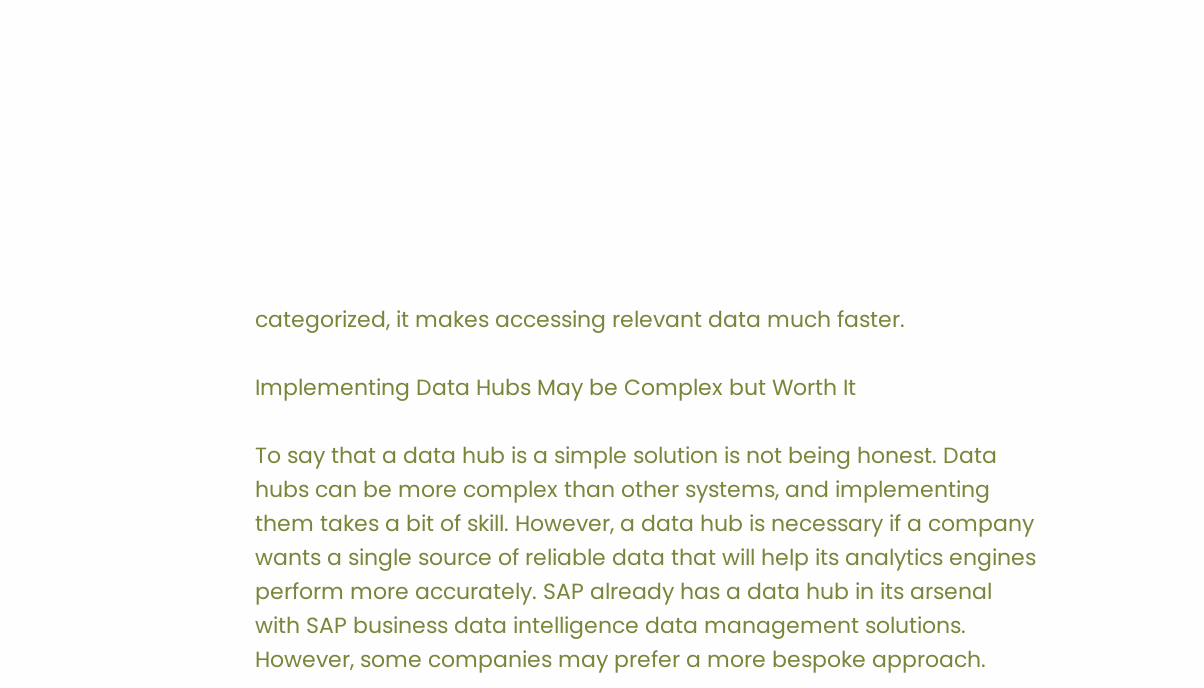categorized, it makes accessing relevant data much faster.

Implementing Data Hubs May be Complex but Worth It

To say that a data hub is a simple solution is not being honest. Data hubs can be more complex than other systems, and implementing them takes a bit of skill. However, a data hub is necessary if a company wants a single source of reliable data that will help its analytics engines perform more accurately. SAP already has a data hub in its arsenal with SAP business data intelligence data management solutions. However, some companies may prefer a more bespoke approach.